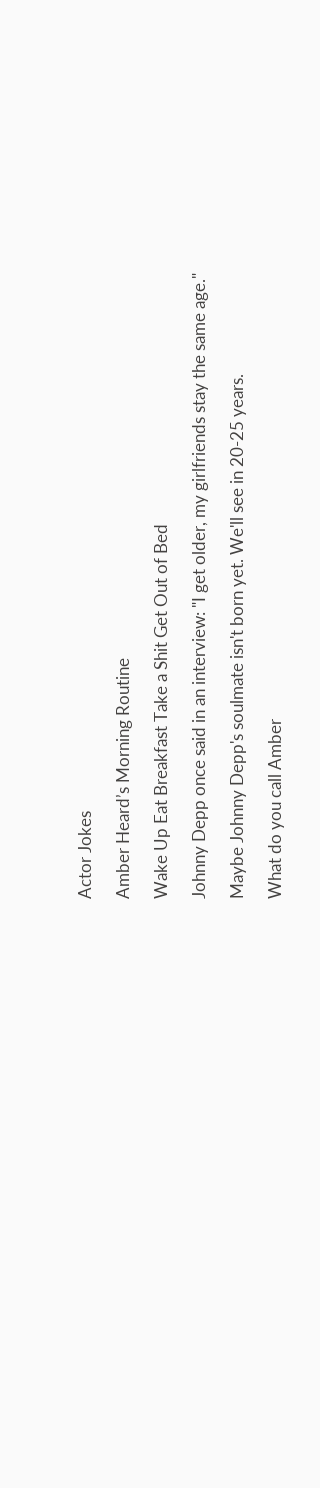Actor Jokes

Amber Heard’s Morning Routine

Wake Up Eat Breakfast Take a Shit Get Out of Bed

Johnny Depp once said in an interview: "I get older, my girlfriends stay the same age."

Maybe Johnny Depp's soulmate isn't born yet. We'll see in 20-25 years.

What do you call Amber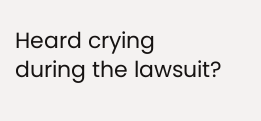Heard crying during the lawsuit?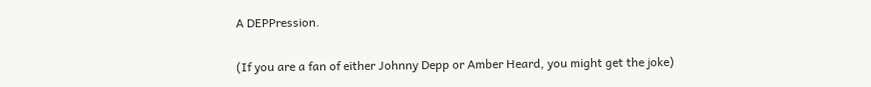A DEPPression.

(If you are a fan of either Johnny Depp or Amber Heard, you might get the joke)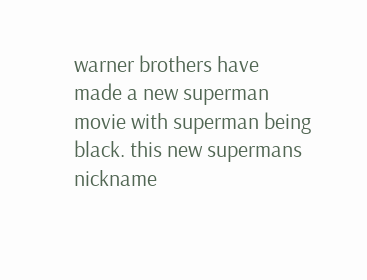warner brothers have made a new superman movie with superman being black. this new supermans nickname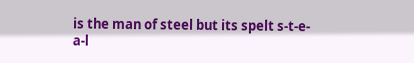is the man of steel but its spelt s-t-e-a-l